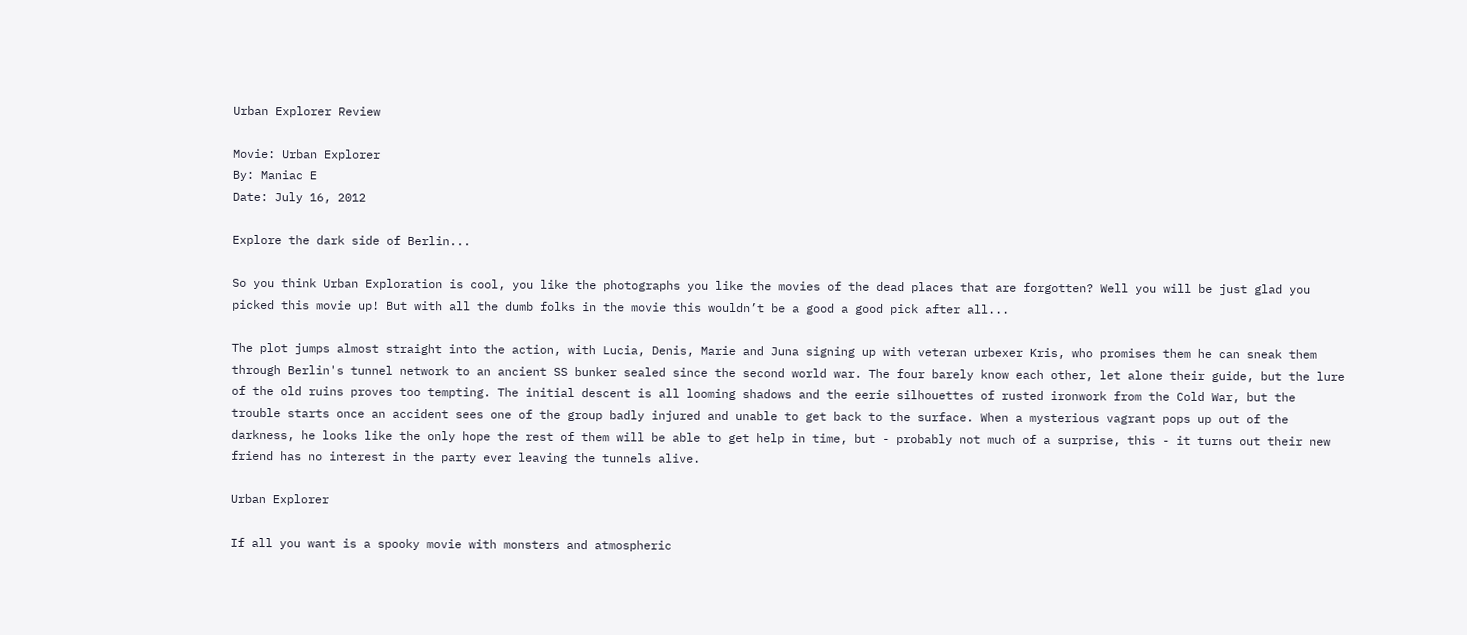Urban Explorer Review

Movie: Urban Explorer
By: Maniac E
Date: July 16, 2012

Explore the dark side of Berlin...

So you think Urban Exploration is cool, you like the photographs you like the movies of the dead places that are forgotten? Well you will be just glad you picked this movie up! But with all the dumb folks in the movie this wouldn’t be a good a good pick after all...

The plot jumps almost straight into the action, with Lucia, Denis, Marie and Juna signing up with veteran urbexer Kris, who promises them he can sneak them through Berlin's tunnel network to an ancient SS bunker sealed since the second world war. The four barely know each other, let alone their guide, but the lure of the old ruins proves too tempting. The initial descent is all looming shadows and the eerie silhouettes of rusted ironwork from the Cold War, but the trouble starts once an accident sees one of the group badly injured and unable to get back to the surface. When a mysterious vagrant pops up out of the darkness, he looks like the only hope the rest of them will be able to get help in time, but - probably not much of a surprise, this - it turns out their new friend has no interest in the party ever leaving the tunnels alive.

Urban Explorer

If all you want is a spooky movie with monsters and atmospheric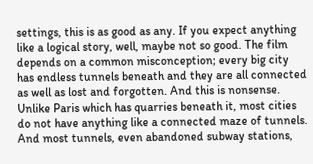settings, this is as good as any. If you expect anything like a logical story, well, maybe not so good. The film depends on a common misconception; every big city has endless tunnels beneath and they are all connected as well as lost and forgotten. And this is nonsense. Unlike Paris which has quarries beneath it, most cities do not have anything like a connected maze of tunnels. And most tunnels, even abandoned subway stations,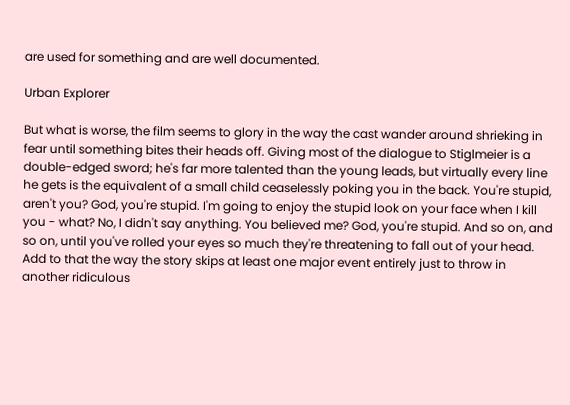are used for something and are well documented.

Urban Explorer

But what is worse, the film seems to glory in the way the cast wander around shrieking in fear until something bites their heads off. Giving most of the dialogue to Stiglmeier is a double-edged sword; he's far more talented than the young leads, but virtually every line he gets is the equivalent of a small child ceaselessly poking you in the back. You're stupid, aren't you? God, you're stupid. I'm going to enjoy the stupid look on your face when I kill you - what? No, I didn't say anything. You believed me? God, you're stupid. And so on, and so on, until you've rolled your eyes so much they're threatening to fall out of your head. Add to that the way the story skips at least one major event entirely just to throw in another ridiculous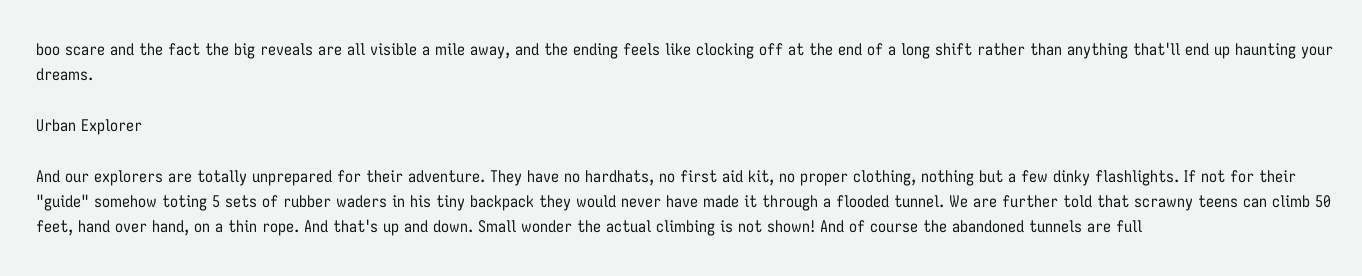boo scare and the fact the big reveals are all visible a mile away, and the ending feels like clocking off at the end of a long shift rather than anything that'll end up haunting your dreams.

Urban Explorer

And our explorers are totally unprepared for their adventure. They have no hardhats, no first aid kit, no proper clothing, nothing but a few dinky flashlights. If not for their "guide" somehow toting 5 sets of rubber waders in his tiny backpack they would never have made it through a flooded tunnel. We are further told that scrawny teens can climb 50 feet, hand over hand, on a thin rope. And that's up and down. Small wonder the actual climbing is not shown! And of course the abandoned tunnels are full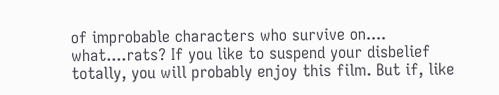of improbable characters who survive on.... what....rats? If you like to suspend your disbelief totally, you will probably enjoy this film. But if, like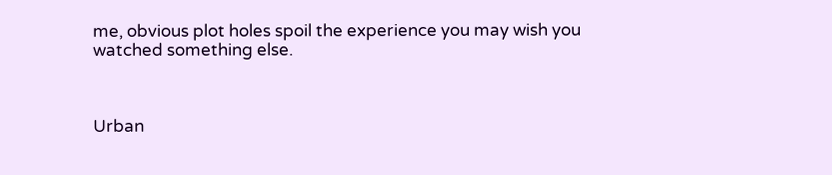me, obvious plot holes spoil the experience you may wish you watched something else.



Urban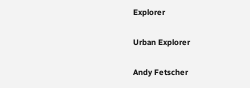Explorer


Urban Explorer


Andy Fetscher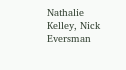Nathalie Kelley, Nick Eversman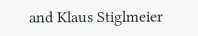and Klaus Stiglmeier